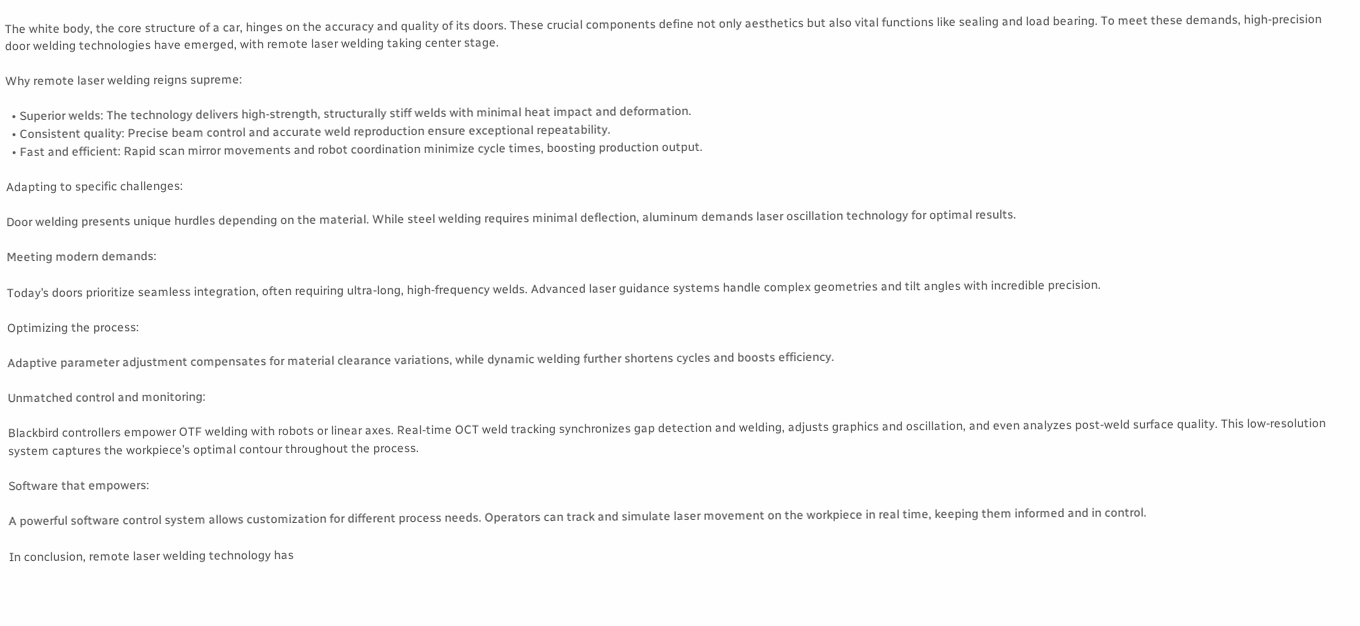The white body, the core structure of a car, hinges on the accuracy and quality of its doors. These crucial components define not only aesthetics but also vital functions like sealing and load bearing. To meet these demands, high-precision door welding technologies have emerged, with remote laser welding taking center stage.

Why remote laser welding reigns supreme:

  • Superior welds: The technology delivers high-strength, structurally stiff welds with minimal heat impact and deformation.
  • Consistent quality: Precise beam control and accurate weld reproduction ensure exceptional repeatability.
  • Fast and efficient: Rapid scan mirror movements and robot coordination minimize cycle times, boosting production output.

Adapting to specific challenges:

Door welding presents unique hurdles depending on the material. While steel welding requires minimal deflection, aluminum demands laser oscillation technology for optimal results.

Meeting modern demands:

Today’s doors prioritize seamless integration, often requiring ultra-long, high-frequency welds. Advanced laser guidance systems handle complex geometries and tilt angles with incredible precision.

Optimizing the process:

Adaptive parameter adjustment compensates for material clearance variations, while dynamic welding further shortens cycles and boosts efficiency.

Unmatched control and monitoring:

Blackbird controllers empower OTF welding with robots or linear axes. Real-time OCT weld tracking synchronizes gap detection and welding, adjusts graphics and oscillation, and even analyzes post-weld surface quality. This low-resolution system captures the workpiece’s optimal contour throughout the process.

Software that empowers:

A powerful software control system allows customization for different process needs. Operators can track and simulate laser movement on the workpiece in real time, keeping them informed and in control.

In conclusion, remote laser welding technology has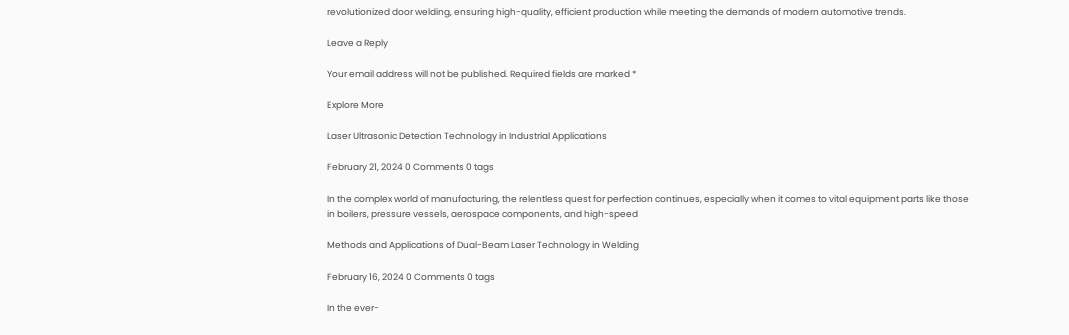revolutionized door welding, ensuring high-quality, efficient production while meeting the demands of modern automotive trends.

Leave a Reply

Your email address will not be published. Required fields are marked *

Explore More

Laser Ultrasonic Detection Technology in Industrial Applications

February 21, 2024 0 Comments 0 tags

In the complex world of manufacturing, the relentless quest for perfection continues, especially when it comes to vital equipment parts like those in boilers, pressure vessels, aerospace components, and high-speed

Methods and Applications of Dual-Beam Laser Technology in Welding

February 16, 2024 0 Comments 0 tags

In the ever-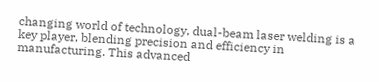changing world of technology, dual-beam laser welding is a key player, blending precision and efficiency in manufacturing. This advanced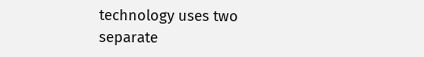technology uses two separate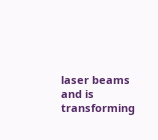laser beams and is transforming